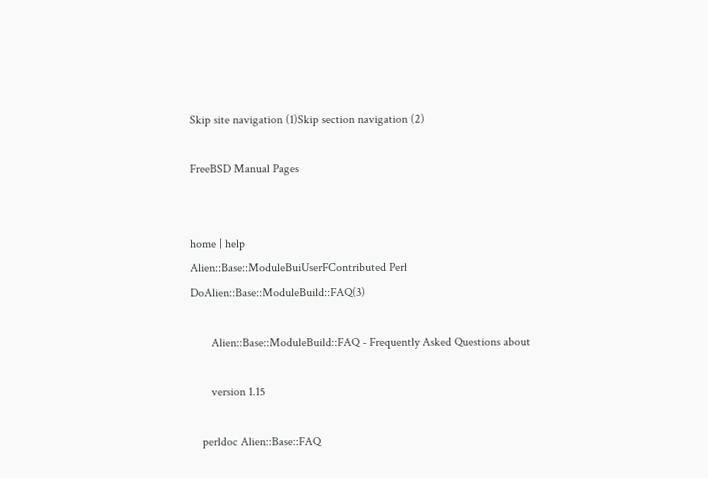Skip site navigation (1)Skip section navigation (2)

FreeBSD Manual Pages


home | help
Alien::Base::ModuleBuiUserFContributed Perl DoAlien::Base::ModuleBuild::FAQ(3)

       Alien::Base::ModuleBuild::FAQ - Frequently Asked Questions about

       version 1.15

    perldoc Alien::Base::FAQ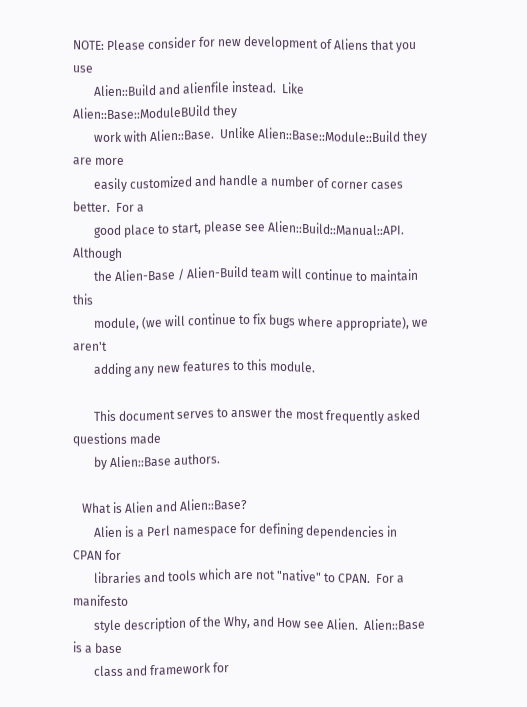NOTE: Please consider for new development of Aliens that you use
       Alien::Build and alienfile instead.  Like Alien::Base::ModuleBUild they
       work with Alien::Base.  Unlike Alien::Base::Module::Build they are more
       easily customized and handle a number of corner cases better.  For a
       good place to start, please see Alien::Build::Manual::API.  Although
       the Alien-Base / Alien-Build team will continue to maintain this
       module, (we will continue to fix bugs where appropriate), we aren't
       adding any new features to this module.

       This document serves to answer the most frequently asked questions made
       by Alien::Base authors.

   What is Alien and Alien::Base?
       Alien is a Perl namespace for defining dependencies in CPAN for
       libraries and tools which are not "native" to CPAN.  For a manifesto
       style description of the Why, and How see Alien.  Alien::Base is a base
       class and framework for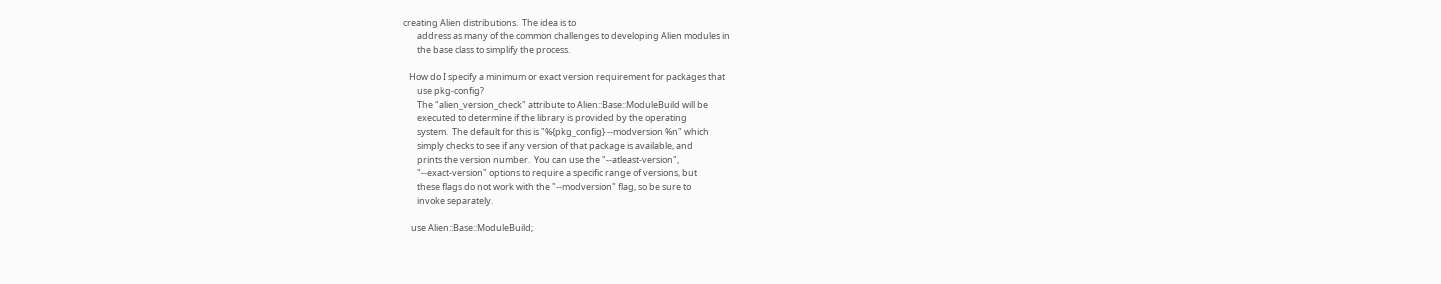creating Alien distributions.  The idea is to
       address as many of the common challenges to developing Alien modules in
       the base class to simplify the process.

   How do I specify a minimum or exact version requirement for packages that
       use pkg-config?
       The "alien_version_check" attribute to Alien::Base::ModuleBuild will be
       executed to determine if the library is provided by the operating
       system.  The default for this is "%{pkg_config} --modversion %n" which
       simply checks to see if any version of that package is available, and
       prints the version number.  You can use the "--atleast-version",
       "--exact-version" options to require a specific range of versions, but
       these flags do not work with the "--modversion" flag, so be sure to
       invoke separately.

    use Alien::Base::ModuleBuild;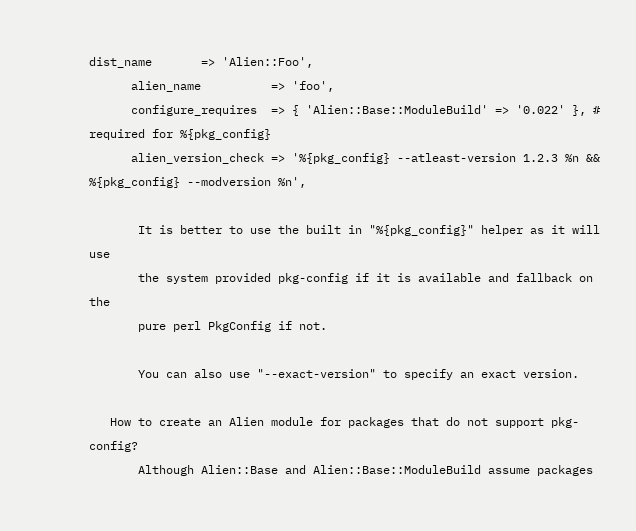dist_name       => 'Alien::Foo',
      alien_name          => 'foo',
      configure_requires  => { 'Alien::Base::ModuleBuild' => '0.022' }, # required for %{pkg_config}
      alien_version_check => '%{pkg_config} --atleast-version 1.2.3 %n && %{pkg_config} --modversion %n',

       It is better to use the built in "%{pkg_config}" helper as it will use
       the system provided pkg-config if it is available and fallback on the
       pure perl PkgConfig if not.

       You can also use "--exact-version" to specify an exact version.

   How to create an Alien module for packages that do not support pkg-config?
       Although Alien::Base and Alien::Base::ModuleBuild assume packages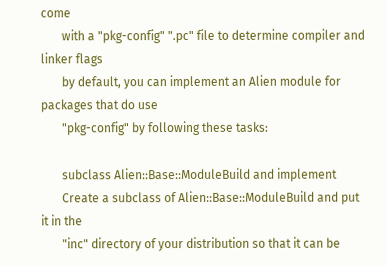come
       with a "pkg-config" ".pc" file to determine compiler and linker flags
       by default, you can implement an Alien module for packages that do use
       "pkg-config" by following these tasks:

       subclass Alien::Base::ModuleBuild and implement
       Create a subclass of Alien::Base::ModuleBuild and put it in the
       "inc" directory of your distribution so that it can be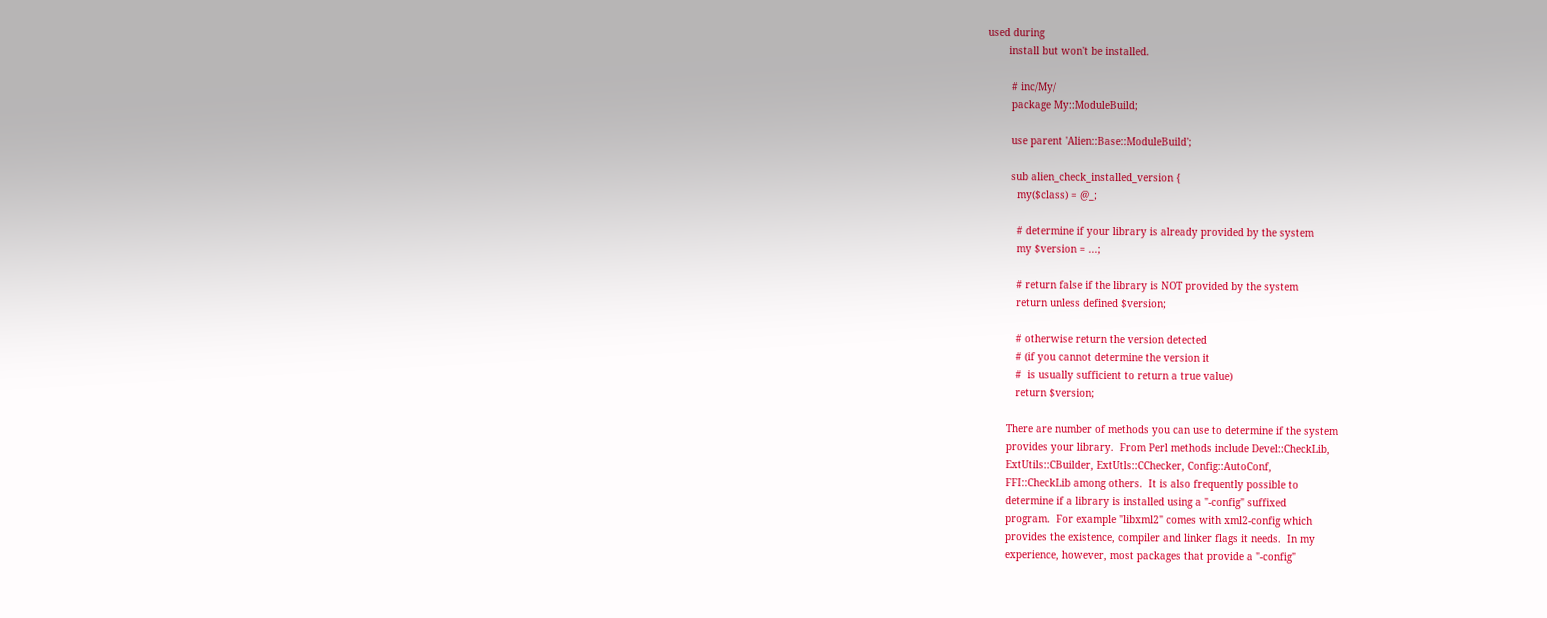used during
       install but won't be installed.

        # inc/My/
        package My::ModuleBuild;

        use parent 'Alien::Base::ModuleBuild';

        sub alien_check_installed_version {
          my($class) = @_;

          # determine if your library is already provided by the system
          my $version = ...;

          # return false if the library is NOT provided by the system
          return unless defined $version;

          # otherwise return the version detected
          # (if you cannot determine the version it
          #  is usually sufficient to return a true value)
          return $version;

       There are number of methods you can use to determine if the system
       provides your library.  From Perl methods include Devel::CheckLib,
       ExtUtils::CBuilder, ExtUtls::CChecker, Config::AutoConf,
       FFI::CheckLib among others.  It is also frequently possible to
       determine if a library is installed using a "-config" suffixed
       program.  For example "libxml2" comes with xml2-config which
       provides the existence, compiler and linker flags it needs.  In my
       experience, however, most packages that provide a "-config"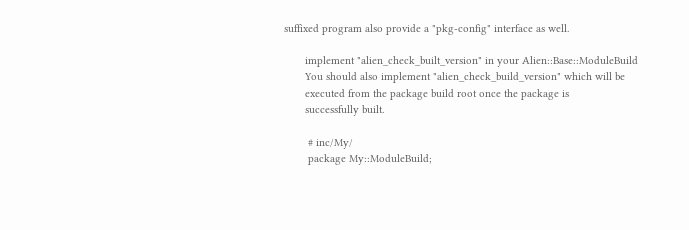suffixed program also provide a "pkg-config" interface as well.

       implement "alien_check_built_version" in your Alien::Base::ModuleBuild
       You should also implement "alien_check_build_version" which will be
       executed from the package build root once the package is
       successfully built.

        # inc/My/
        package My::ModuleBuild;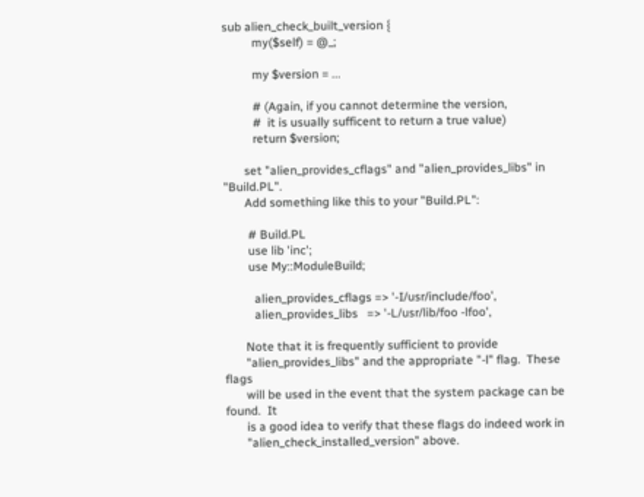sub alien_check_built_version {
          my($self) = @_;

          my $version = ...

          # (Again, if you cannot determine the version,
          #  it is usually sufficent to return a true value)
          return $version;

       set "alien_provides_cflags" and "alien_provides_libs" in "Build.PL".
       Add something like this to your "Build.PL":

        # Build.PL
        use lib 'inc';
        use My::ModuleBuild;

          alien_provides_cflags => '-I/usr/include/foo',
          alien_provides_libs   => '-L/usr/lib/foo -lfoo',

       Note that it is frequently sufficient to provide
       "alien_provides_libs" and the appropriate "-l" flag.  These flags
       will be used in the event that the system package can be found.  It
       is a good idea to verify that these flags do indeed work in
       "alien_check_installed_version" above.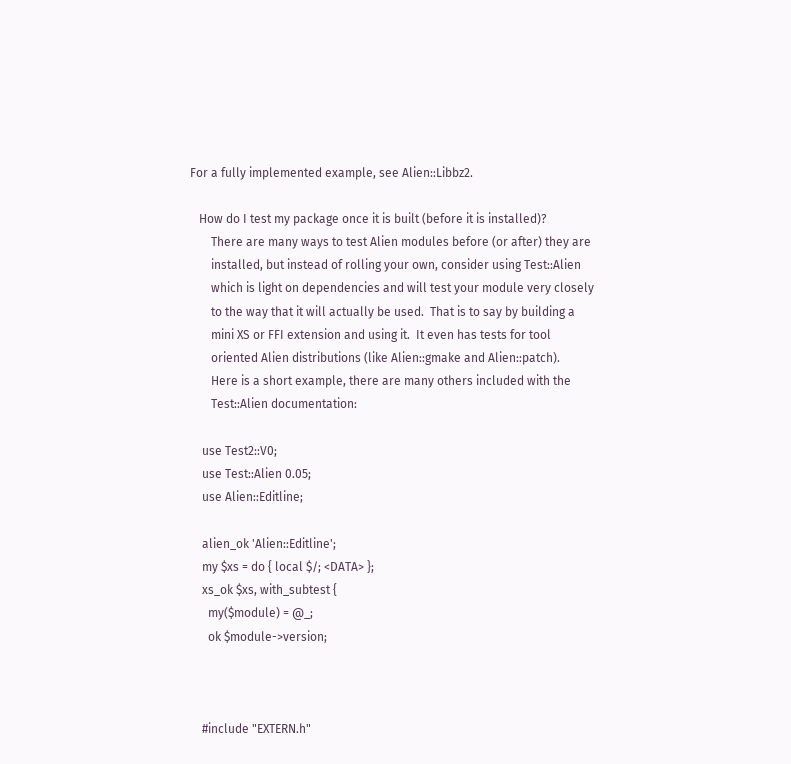For a fully implemented example, see Alien::Libbz2.

   How do I test my package once it is built (before it is installed)?
       There are many ways to test Alien modules before (or after) they are
       installed, but instead of rolling your own, consider using Test::Alien
       which is light on dependencies and will test your module very closely
       to the way that it will actually be used.  That is to say by building a
       mini XS or FFI extension and using it.  It even has tests for tool
       oriented Alien distributions (like Alien::gmake and Alien::patch).
       Here is a short example, there are many others included with the
       Test::Alien documentation:

    use Test2::V0;
    use Test::Alien 0.05;
    use Alien::Editline;

    alien_ok 'Alien::Editline';
    my $xs = do { local $/; <DATA> };
    xs_ok $xs, with_subtest {
      my($module) = @_;
      ok $module->version;



    #include "EXTERN.h"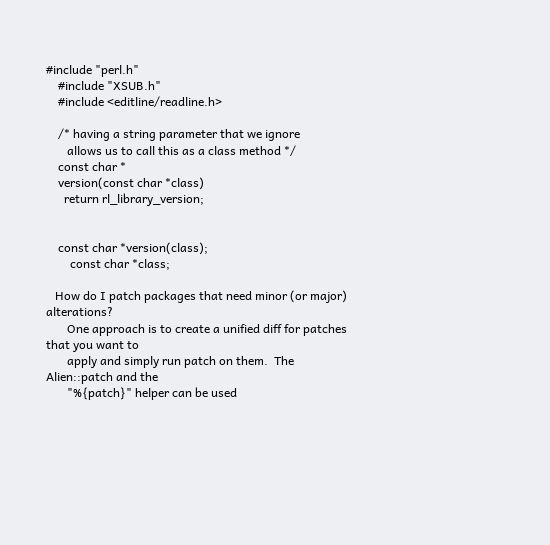#include "perl.h"
    #include "XSUB.h"
    #include <editline/readline.h>

    /* having a string parameter that we ignore
       allows us to call this as a class method */
    const char *
    version(const char *class)
      return rl_library_version;


    const char *version(class);
        const char *class;

   How do I patch packages that need minor (or major) alterations?
       One approach is to create a unified diff for patches that you want to
       apply and simply run patch on them.  The Alien::patch and the
       "%{patch}" helper can be used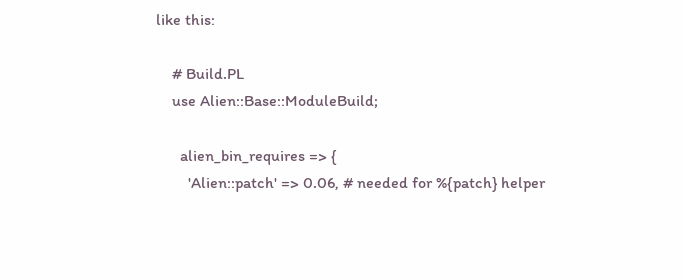like this:

    # Build.PL
    use Alien::Base::ModuleBuild;

      alien_bin_requires => {
        'Alien::patch' => 0.06, # needed for %{patch} helper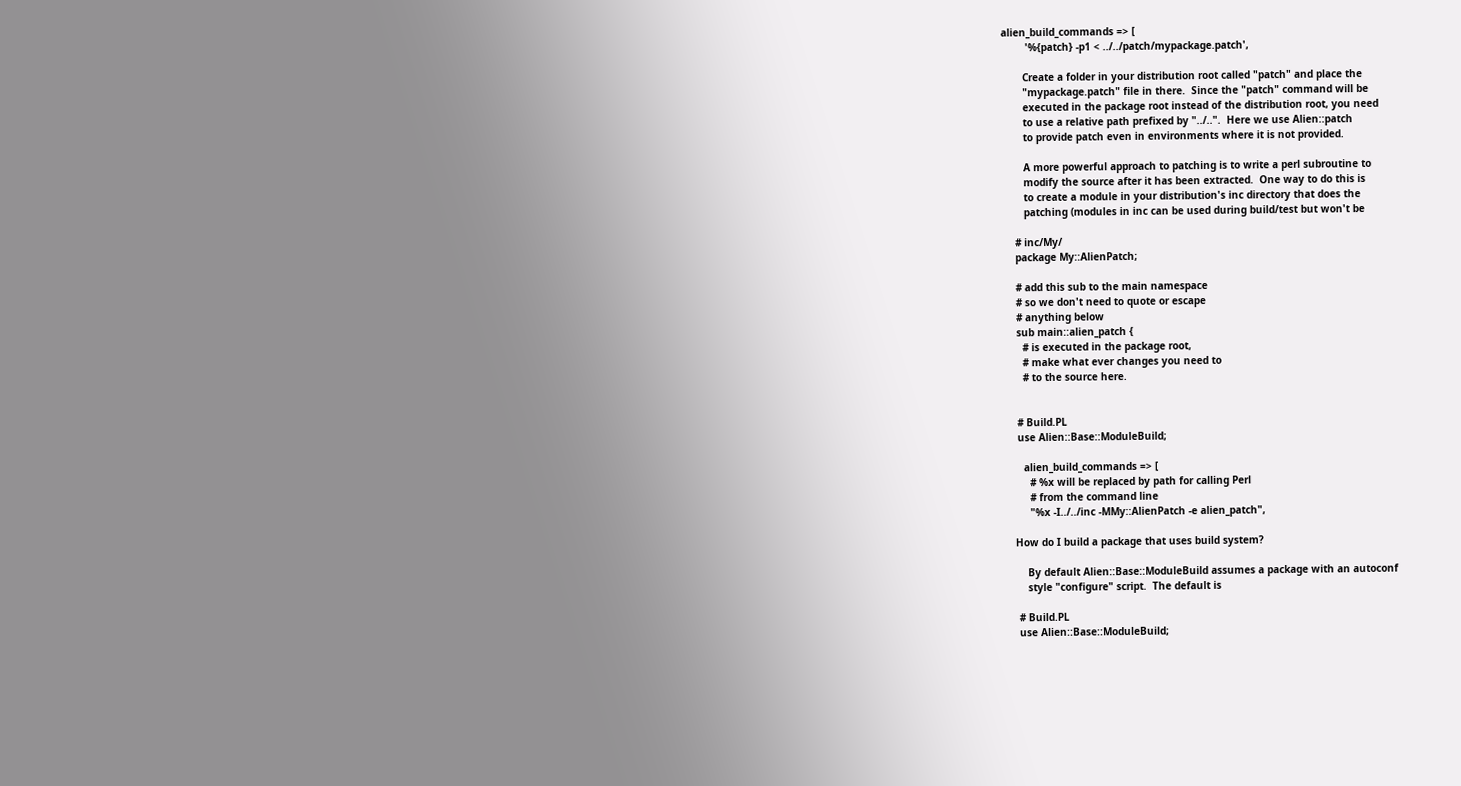alien_build_commands => [
        '%{patch} -p1 < ../../patch/mypackage.patch',

       Create a folder in your distribution root called "patch" and place the
       "mypackage.patch" file in there.  Since the "patch" command will be
       executed in the package root instead of the distribution root, you need
       to use a relative path prefixed by "../..".  Here we use Alien::patch
       to provide patch even in environments where it is not provided.

       A more powerful approach to patching is to write a perl subroutine to
       modify the source after it has been extracted.  One way to do this is
       to create a module in your distribution's inc directory that does the
       patching (modules in inc can be used during build/test but won't be

    # inc/My/
    package My::AlienPatch;

    # add this sub to the main namespace
    # so we don't need to quote or escape
    # anything below
    sub main::alien_patch {
      # is executed in the package root,
      # make what ever changes you need to
      # to the source here.


    # Build.PL
    use Alien::Base::ModuleBuild;

      alien_build_commands => [
        # %x will be replaced by path for calling Perl
        # from the command line
        "%x -I../../inc -MMy::AlienPatch -e alien_patch",

   How do I build a package that uses build system?

       By default Alien::Base::ModuleBuild assumes a package with an autoconf
       style "configure" script.  The default is

    # Build.PL
    use Alien::Base::ModuleBuild;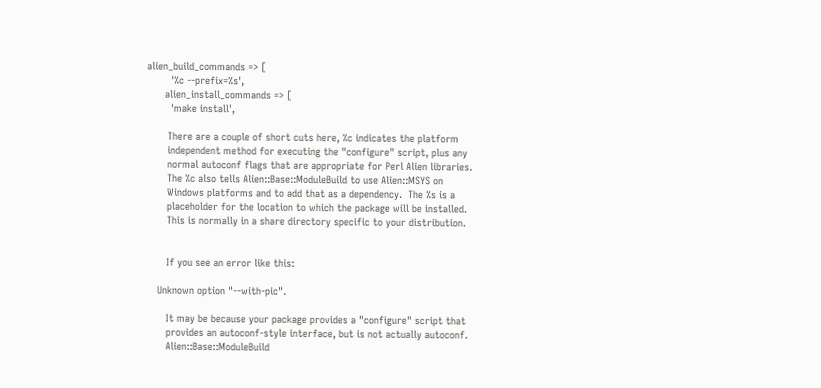alien_build_commands => [
        '%c --prefix=%s',
      alien_install_commands => [
        'make install',

       There are a couple of short cuts here, %c indicates the platform
       independent method for executing the "configure" script, plus any
       normal autoconf flags that are appropriate for Perl Alien libraries.
       The %c also tells Alien::Base::ModuleBuild to use Alien::MSYS on
       Windows platforms and to add that as a dependency.  The %s is a
       placeholder for the location to which the package will be installed.
       This is normally in a share directory specific to your distribution.


       If you see an error like this:

    Unknown option "--with-pic".

       It may be because your package provides a "configure" script that
       provides an autoconf-style interface, but is not actually autoconf.
       Alien::Base::ModuleBuild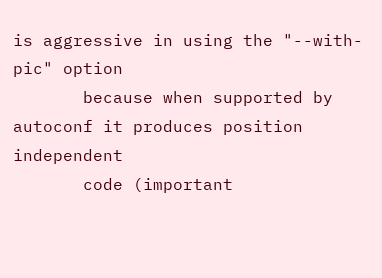is aggressive in using the "--with-pic" option
       because when supported by autoconf it produces position independent
       code (important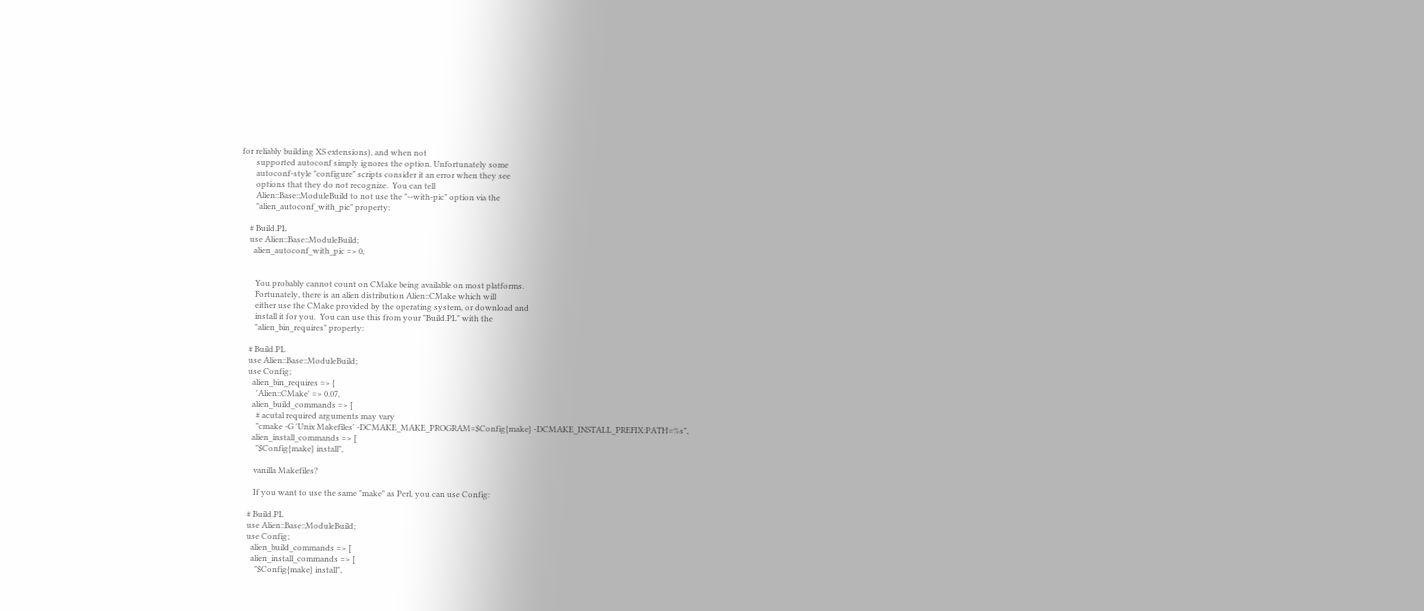for reliably building XS extensions), and when not
       supported autoconf simply ignores the option. Unfortunately some
       autoconf-style "configure" scripts consider it an error when they see
       options that they do not recognize.  You can tell
       Alien::Base::ModuleBuild to not use the "--with-pic" option via the
       "alien_autoconf_with_pic" property:

    # Build.PL
    use Alien::Base::ModuleBuild;
      alien_autoconf_with_pic => 0,


       You probably cannot count on CMake being available on most platforms.
       Fortunately, there is an alien distribution Alien::CMake which will
       either use the CMake provided by the operating system, or download and
       install it for you.  You can use this from your "Build.PL" with the
       "alien_bin_requires" property:

    # Build.PL
    use Alien::Base::ModuleBuild;
    use Config;
      alien_bin_requires => {
        'Alien::CMake' => 0.07,
      alien_build_commands => [
        # acutal required arguments may vary
        "cmake -G 'Unix Makefiles' -DCMAKE_MAKE_PROGRAM=$Config{make} -DCMAKE_INSTALL_PREFIX:PATH=%s",
      alien_install_commands => [
        "$Config{make} install",

       vanilla Makefiles?

       If you want to use the same "make" as Perl, you can use Config:

    # Build.PL
    use Alien::Base::ModuleBuild;
    use Config;
      alien_build_commands => [
      alien_install_commands => [
        "$Config{make} install",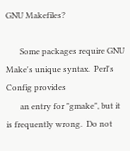GNU Makefiles?

       Some packages require GNU Make's unique syntax.  Perl's Config provides
       an entry for "gmake", but it is frequently wrong.  Do not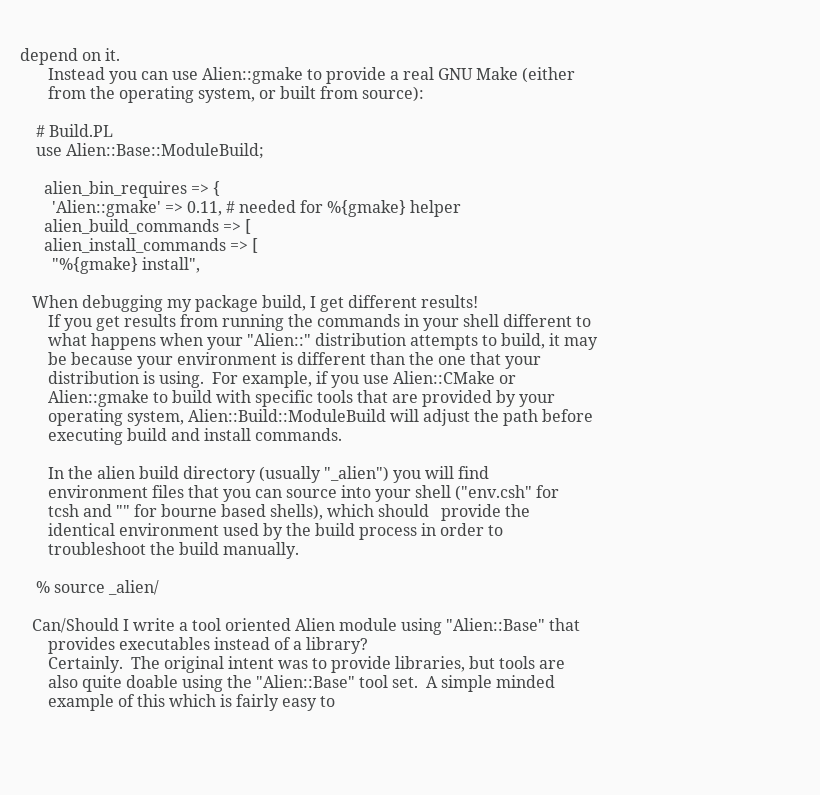depend on it.
       Instead you can use Alien::gmake to provide a real GNU Make (either
       from the operating system, or built from source):

    # Build.PL
    use Alien::Base::ModuleBuild;

      alien_bin_requires => {
        'Alien::gmake' => 0.11, # needed for %{gmake} helper
      alien_build_commands => [
      alien_install_commands => [
        "%{gmake} install",

   When debugging my package build, I get different results!
       If you get results from running the commands in your shell different to
       what happens when your "Alien::" distribution attempts to build, it may
       be because your environment is different than the one that your
       distribution is using.  For example, if you use Alien::CMake or
       Alien::gmake to build with specific tools that are provided by your
       operating system, Alien::Build::ModuleBuild will adjust the path before
       executing build and install commands.

       In the alien build directory (usually "_alien") you will find
       environment files that you can source into your shell ("env.csh" for
       tcsh and "" for bourne based shells), which should   provide the
       identical environment used by the build process in order to
       troubleshoot the build manually.

    % source _alien/

   Can/Should I write a tool oriented Alien module using "Alien::Base" that
       provides executables instead of a library?
       Certainly.  The original intent was to provide libraries, but tools are
       also quite doable using the "Alien::Base" tool set.  A simple minded
       example of this which is fairly easy to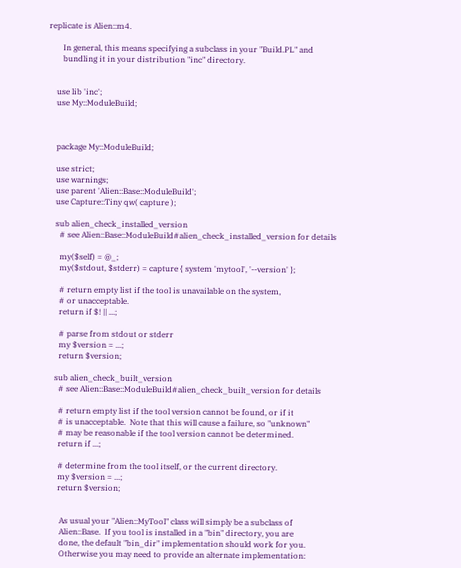replicate is Alien::m4.

       In general, this means specifying a subclass in your "Build.PL" and
       bundling it in your distribution "inc" directory.


    use lib 'inc';
    use My::ModuleBuild;



    package My::ModuleBuild;

    use strict;
    use warnings;
    use parent 'Alien::Base::ModuleBuild';
    use Capture::Tiny qw( capture );

    sub alien_check_installed_version
      # see Alien::Base::ModuleBuild#alien_check_installed_version for details

      my($self) = @_;
      my($stdout, $stderr) = capture { system 'mytool', '--version' };

      # return empty list if the tool is unavailable on the system,
      # or unacceptable.
      return if $! || ...;

      # parse from stdout or stderr
      my $version = ...;
      return $version;

    sub alien_check_built_version
      # see Alien::Base::ModuleBuild#alien_check_built_version for details

      # return empty list if the tool version cannot be found, or if it
      # is unacceptable.  Note that this will cause a failure, so "unknown"
      # may be reasonable if the tool version cannot be determined.
      return if ...;

      # determine from the tool itself, or the current directory.
      my $version = ...;
      return $version;


       As usual your "Alien::MyTool" class will simply be a subclass of
       Alien::Base.  If you tool is installed in a "bin" directory, you are
       done, the default "bin_dir" implementation should work for you.
       Otherwise you may need to provide an alternate implementation: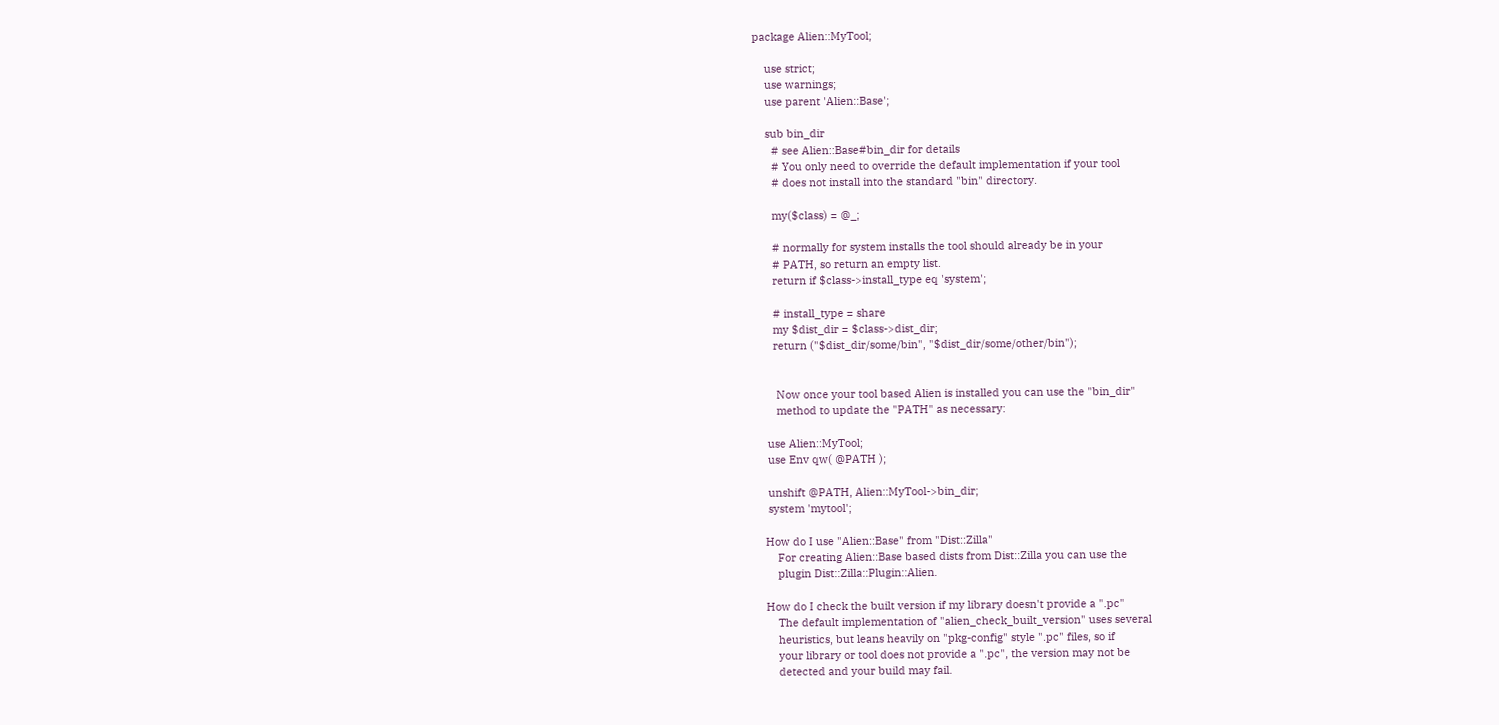package Alien::MyTool;

    use strict;
    use warnings;
    use parent 'Alien::Base';

    sub bin_dir
      # see Alien::Base#bin_dir for details
      # You only need to override the default implementation if your tool
      # does not install into the standard "bin" directory.

      my($class) = @_;

      # normally for system installs the tool should already be in your
      # PATH, so return an empty list.
      return if $class->install_type eq 'system';

      # install_type = share
      my $dist_dir = $class->dist_dir;
      return ("$dist_dir/some/bin", "$dist_dir/some/other/bin");


       Now once your tool based Alien is installed you can use the "bin_dir"
       method to update the "PATH" as necessary:

    use Alien::MyTool;
    use Env qw( @PATH );

    unshift @PATH, Alien::MyTool->bin_dir;
    system 'mytool';

   How do I use "Alien::Base" from "Dist::Zilla"
       For creating Alien::Base based dists from Dist::Zilla you can use the
       plugin Dist::Zilla::Plugin::Alien.

   How do I check the built version if my library doesn't provide a ".pc"
       The default implementation of "alien_check_built_version" uses several
       heuristics, but leans heavily on "pkg-config" style ".pc" files, so if
       your library or tool does not provide a ".pc", the version may not be
       detected and your build may fail.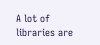A lot of libraries are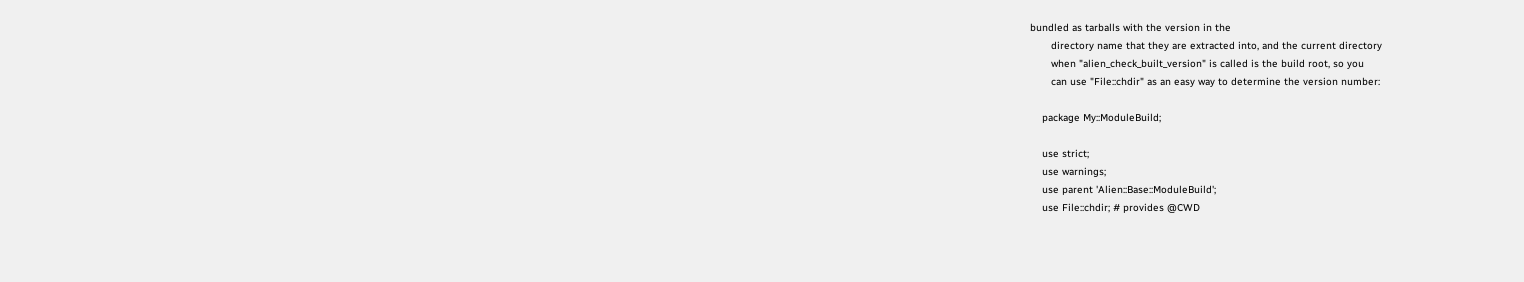bundled as tarballs with the version in the
       directory name that they are extracted into, and the current directory
       when "alien_check_built_version" is called is the build root, so you
       can use "File::chdir" as an easy way to determine the version number:

    package My::ModuleBuild;

    use strict;
    use warnings;
    use parent 'Alien::Base::ModuleBuild';
    use File::chdir; # provides @CWD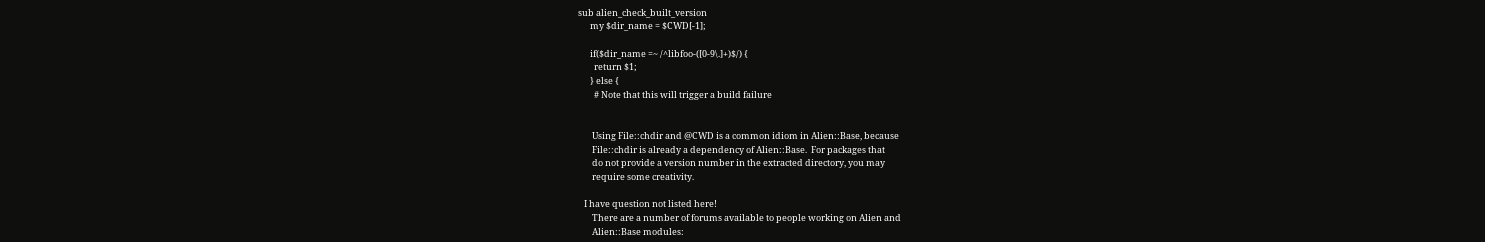sub alien_check_built_version
      my $dir_name = $CWD[-1];

      if($dir_name =~ /^libfoo-([0-9\.]+)$/) {
        return $1;
      } else {
        # Note that this will trigger a build failure


       Using File::chdir and @CWD is a common idiom in Alien::Base, because
       File::chdir is already a dependency of Alien::Base.  For packages that
       do not provide a version number in the extracted directory, you may
       require some creativity.

   I have question not listed here!
       There are a number of forums available to people working on Alien and
       Alien::Base modules: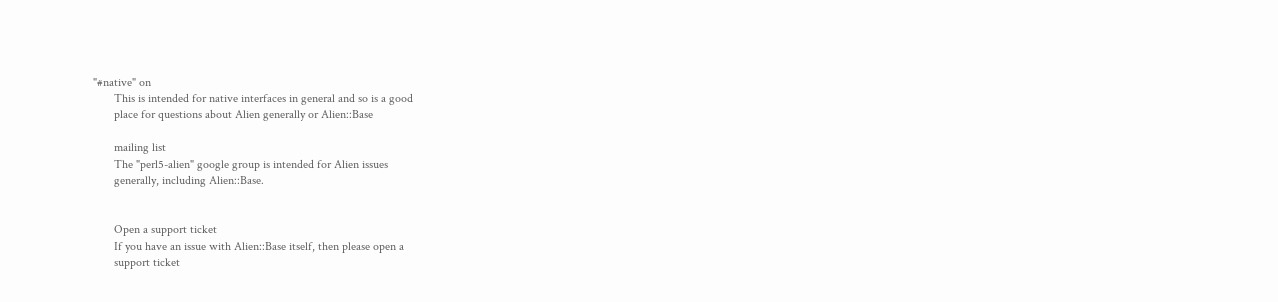"#native" on
       This is intended for native interfaces in general and so is a good
       place for questions about Alien generally or Alien::Base

       mailing list
       The "perl5-alien" google group is intended for Alien issues
       generally, including Alien::Base.


       Open a support ticket
       If you have an issue with Alien::Base itself, then please open a
       support ticket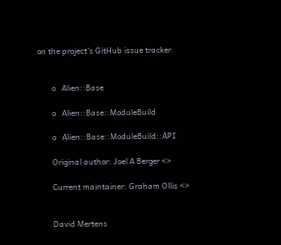on the project's GitHub issue tracker.


       o   Alien::Base

       o   Alien::Base::ModuleBuild

       o   Alien::Base::ModuleBuild::API

       Original author: Joel A Berger <>

       Current maintainer: Graham Ollis <>


       David Mertens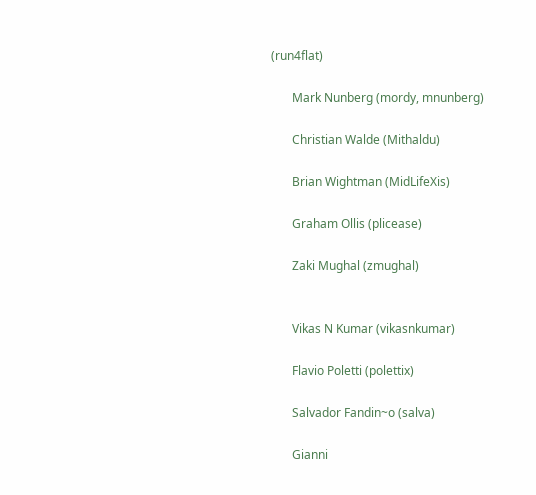(run4flat)

       Mark Nunberg (mordy, mnunberg)

       Christian Walde (Mithaldu)

       Brian Wightman (MidLifeXis)

       Graham Ollis (plicease)

       Zaki Mughal (zmughal)


       Vikas N Kumar (vikasnkumar)

       Flavio Poletti (polettix)

       Salvador Fandin~o (salva)

       Gianni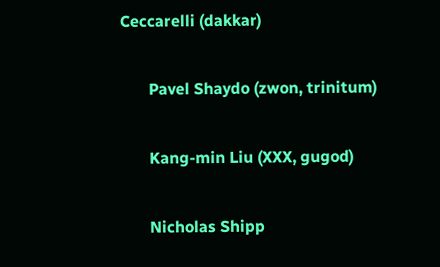Ceccarelli (dakkar)

       Pavel Shaydo (zwon, trinitum)

       Kang-min Liu (XXX, gugod)

       Nicholas Shipp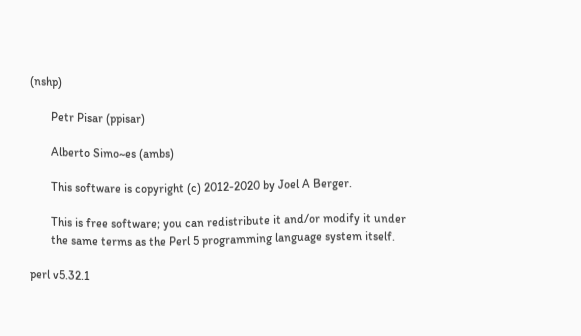(nshp)

       Petr Pisar (ppisar)

       Alberto Simo~es (ambs)

       This software is copyright (c) 2012-2020 by Joel A Berger.

       This is free software; you can redistribute it and/or modify it under
       the same terms as the Perl 5 programming language system itself.

perl v5.32.1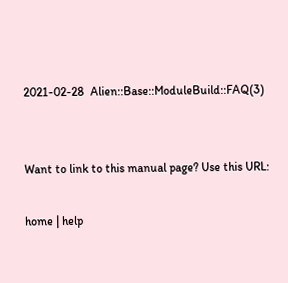2021-02-28  Alien::Base::ModuleBuild::FAQ(3)


Want to link to this manual page? Use this URL:

home | help